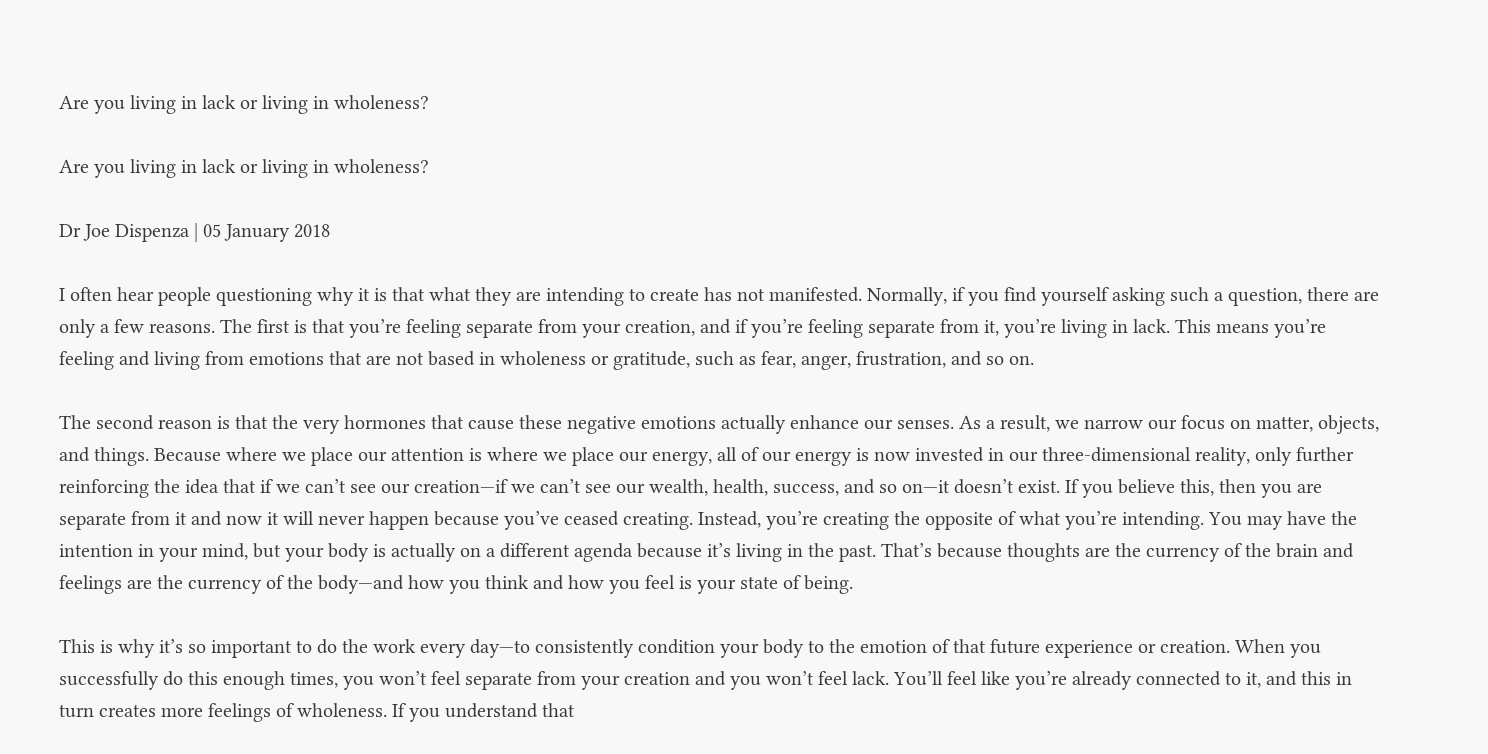Are you living in lack or living in wholeness?

Are you living in lack or living in wholeness?

Dr Joe Dispenza | 05 January 2018

I often hear people questioning why it is that what they are intending to create has not manifested. Normally, if you find yourself asking such a question, there are only a few reasons. The first is that you’re feeling separate from your creation, and if you’re feeling separate from it, you’re living in lack. This means you’re feeling and living from emotions that are not based in wholeness or gratitude, such as fear, anger, frustration, and so on.

The second reason is that the very hormones that cause these negative emotions actually enhance our senses. As a result, we narrow our focus on matter, objects, and things. Because where we place our attention is where we place our energy, all of our energy is now invested in our three-dimensional reality, only further reinforcing the idea that if we can’t see our creation—if we can’t see our wealth, health, success, and so on—it doesn’t exist. If you believe this, then you are separate from it and now it will never happen because you’ve ceased creating. Instead, you’re creating the opposite of what you’re intending. You may have the intention in your mind, but your body is actually on a different agenda because it’s living in the past. That’s because thoughts are the currency of the brain and feelings are the currency of the body—and how you think and how you feel is your state of being.

This is why it’s so important to do the work every day—to consistently condition your body to the emotion of that future experience or creation. When you successfully do this enough times, you won’t feel separate from your creation and you won’t feel lack. You’ll feel like you’re already connected to it, and this in turn creates more feelings of wholeness. If you understand that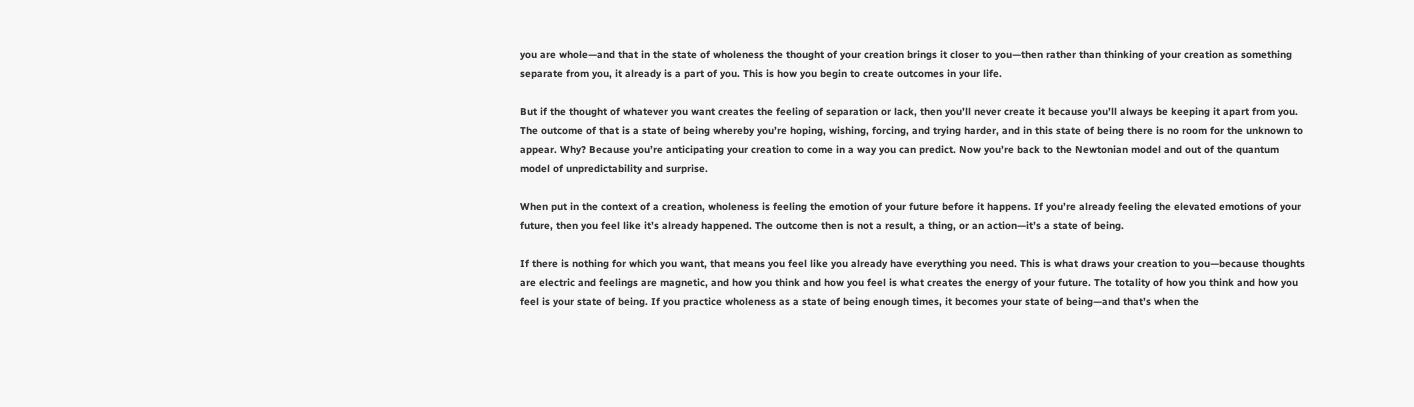you are whole—and that in the state of wholeness the thought of your creation brings it closer to you—then rather than thinking of your creation as something separate from you, it already is a part of you. This is how you begin to create outcomes in your life.

But if the thought of whatever you want creates the feeling of separation or lack, then you’ll never create it because you’ll always be keeping it apart from you. The outcome of that is a state of being whereby you’re hoping, wishing, forcing, and trying harder, and in this state of being there is no room for the unknown to appear. Why? Because you’re anticipating your creation to come in a way you can predict. Now you’re back to the Newtonian model and out of the quantum model of unpredictability and surprise.

When put in the context of a creation, wholeness is feeling the emotion of your future before it happens. If you’re already feeling the elevated emotions of your future, then you feel like it’s already happened. The outcome then is not a result, a thing, or an action—it’s a state of being.

If there is nothing for which you want, that means you feel like you already have everything you need. This is what draws your creation to you—because thoughts are electric and feelings are magnetic, and how you think and how you feel is what creates the energy of your future. The totality of how you think and how you feel is your state of being. If you practice wholeness as a state of being enough times, it becomes your state of being—and that’s when the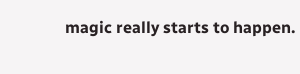magic really starts to happen.